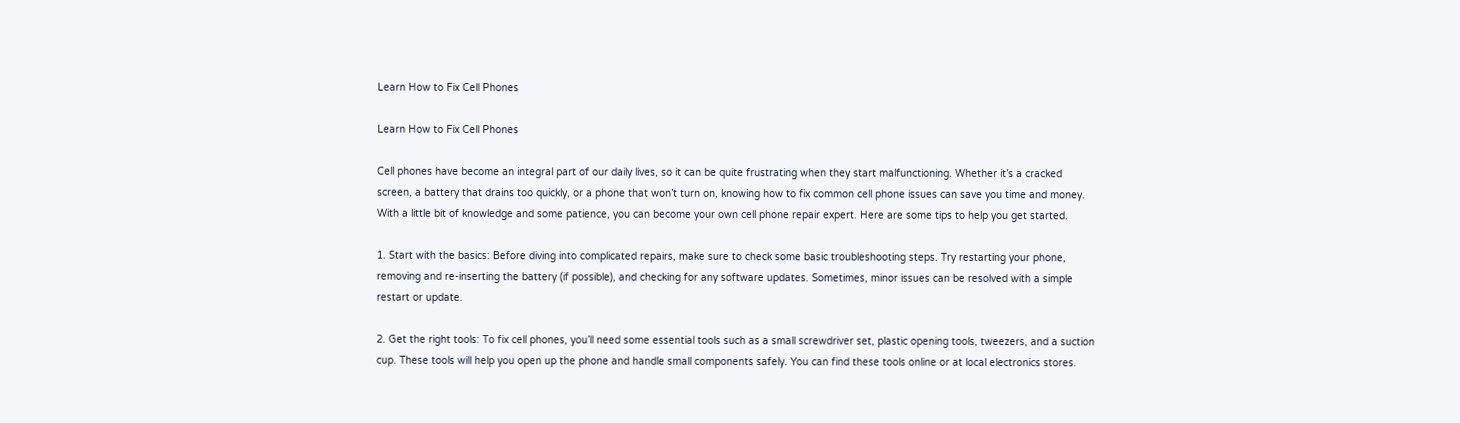Learn How to Fix Cell Phones

Learn How to Fix Cell Phones

Cell phones have become an integral part of our daily lives, so it can be quite frustrating when they start malfunctioning. Whether it’s a cracked screen, a battery that drains too quickly, or a phone that won’t turn on, knowing how to fix common cell phone issues can save you time and money. With a little bit of knowledge and some patience, you can become your own cell phone repair expert. Here are some tips to help you get started.

1. Start with the basics: Before diving into complicated repairs, make sure to check some basic troubleshooting steps. Try restarting your phone, removing and re-inserting the battery (if possible), and checking for any software updates. Sometimes, minor issues can be resolved with a simple restart or update.

2. Get the right tools: To fix cell phones, you’ll need some essential tools such as a small screwdriver set, plastic opening tools, tweezers, and a suction cup. These tools will help you open up the phone and handle small components safely. You can find these tools online or at local electronics stores.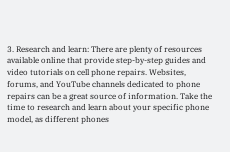3. Research and learn: There are plenty of resources available online that provide step-by-step guides and video tutorials on cell phone repairs. Websites, forums, and YouTube channels dedicated to phone repairs can be a great source of information. Take the time to research and learn about your specific phone model, as different phones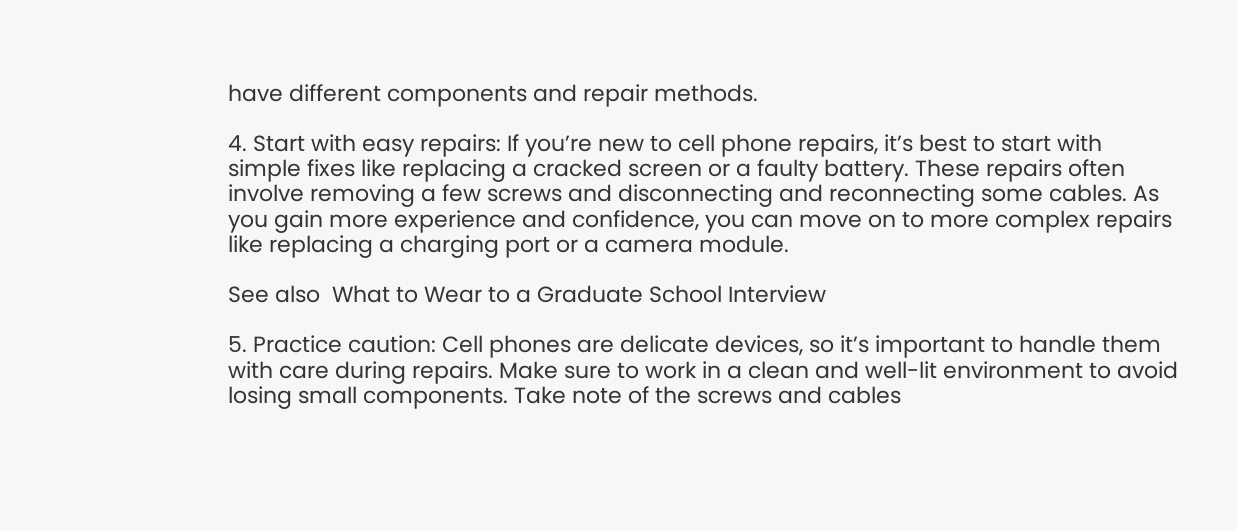have different components and repair methods.

4. Start with easy repairs: If you’re new to cell phone repairs, it’s best to start with simple fixes like replacing a cracked screen or a faulty battery. These repairs often involve removing a few screws and disconnecting and reconnecting some cables. As you gain more experience and confidence, you can move on to more complex repairs like replacing a charging port or a camera module.

See also  What to Wear to a Graduate School Interview

5. Practice caution: Cell phones are delicate devices, so it’s important to handle them with care during repairs. Make sure to work in a clean and well-lit environment to avoid losing small components. Take note of the screws and cables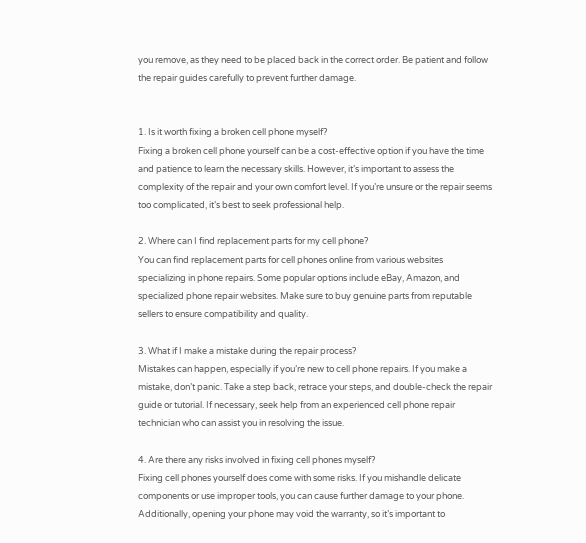you remove, as they need to be placed back in the correct order. Be patient and follow the repair guides carefully to prevent further damage.


1. Is it worth fixing a broken cell phone myself?
Fixing a broken cell phone yourself can be a cost-effective option if you have the time and patience to learn the necessary skills. However, it’s important to assess the complexity of the repair and your own comfort level. If you’re unsure or the repair seems too complicated, it’s best to seek professional help.

2. Where can I find replacement parts for my cell phone?
You can find replacement parts for cell phones online from various websites specializing in phone repairs. Some popular options include eBay, Amazon, and specialized phone repair websites. Make sure to buy genuine parts from reputable sellers to ensure compatibility and quality.

3. What if I make a mistake during the repair process?
Mistakes can happen, especially if you’re new to cell phone repairs. If you make a mistake, don’t panic. Take a step back, retrace your steps, and double-check the repair guide or tutorial. If necessary, seek help from an experienced cell phone repair technician who can assist you in resolving the issue.

4. Are there any risks involved in fixing cell phones myself?
Fixing cell phones yourself does come with some risks. If you mishandle delicate components or use improper tools, you can cause further damage to your phone. Additionally, opening your phone may void the warranty, so it’s important to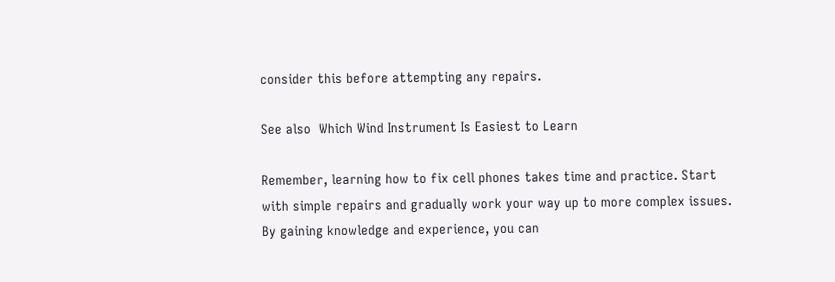consider this before attempting any repairs.

See also  Which Wind Instrument Is Easiest to Learn

Remember, learning how to fix cell phones takes time and practice. Start with simple repairs and gradually work your way up to more complex issues. By gaining knowledge and experience, you can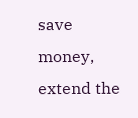save money, extend the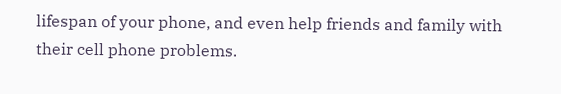lifespan of your phone, and even help friends and family with their cell phone problems.